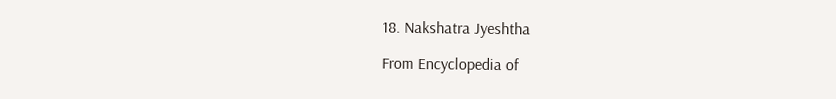18. Nakshatra Jyeshtha

From Encyclopedia of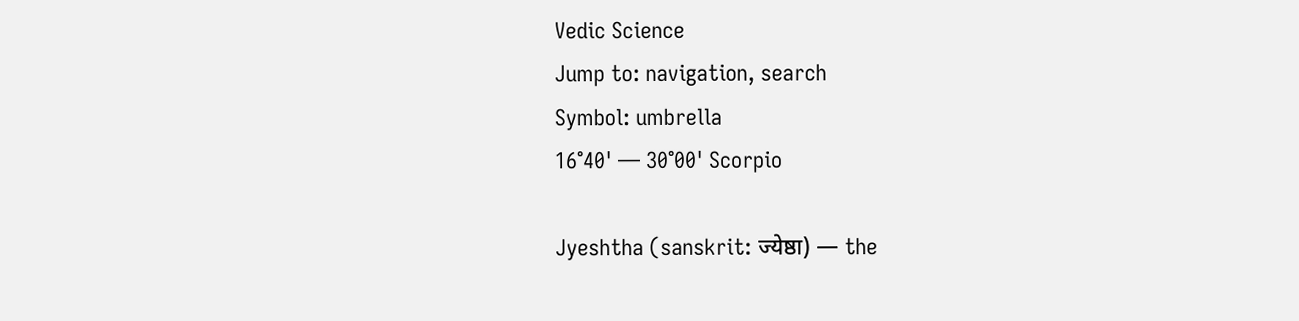Vedic Science
Jump to: navigation, search
Symbol: umbrella
16°40' — 30°00' Scorpio

Jyeshtha (sanskrit: ज्येष्ठा) — the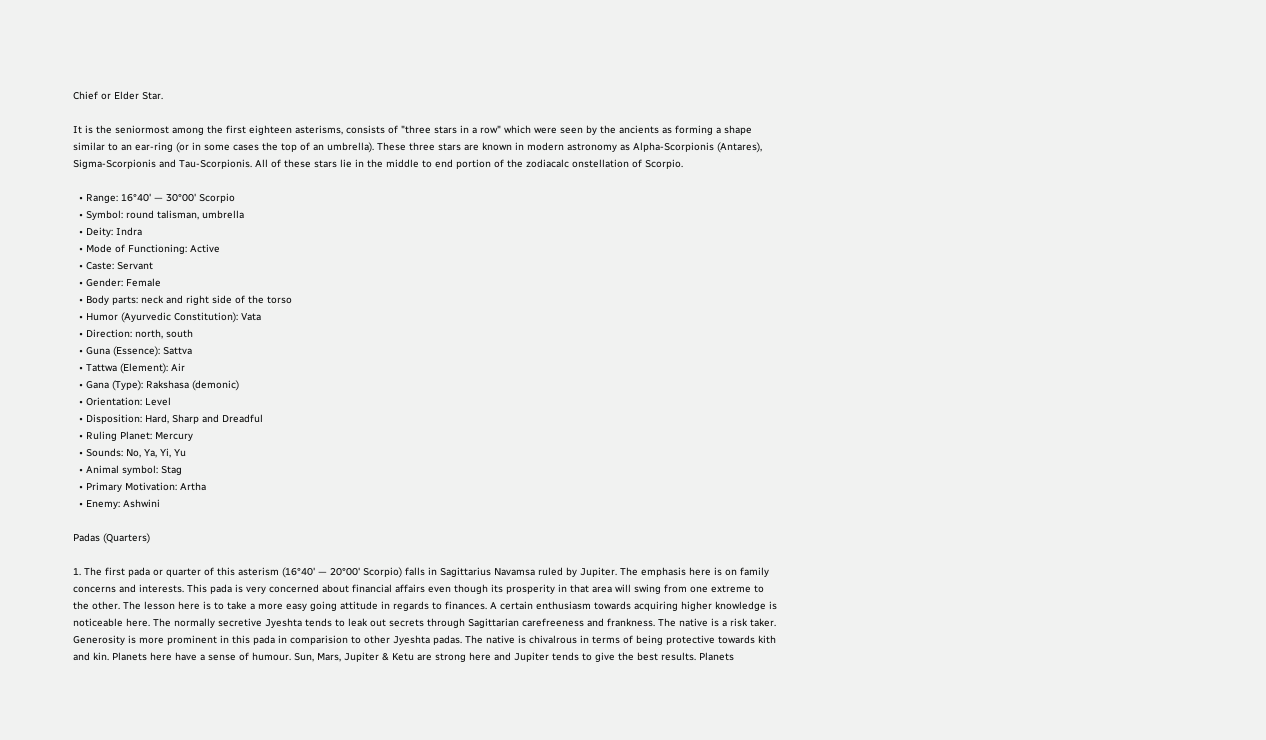Chief or Elder Star.

It is the seniormost among the first eighteen asterisms, consists of "three stars in a row" which were seen by the ancients as forming a shape similar to an ear-ring (or in some cases the top of an umbrella). These three stars are known in modern astronomy as Alpha-Scorpionis (Antares), Sigma-Scorpionis and Tau-Scorpionis. All of these stars lie in the middle to end portion of the zodiacalc onstellation of Scorpio.

  • Range: 16°40' — 30°00' Scorpio
  • Symbol: round talisman, umbrella
  • Deity: Indra
  • Mode of Functioning: Active
  • Caste: Servant
  • Gender: Female
  • Body parts: neck and right side of the torso
  • Humor (Ayurvedic Constitution): Vata
  • Direction: north, south
  • Guna (Essence): Sattva
  • Tattwa (Element): Air
  • Gana (Type): Rakshasa (demonic)
  • Orientation: Level
  • Disposition: Hard, Sharp and Dreadful
  • Ruling Planet: Mercury
  • Sounds: No, Ya, Yi, Yu
  • Animal symbol: Stag
  • Primary Motivation: Artha
  • Enemy: Ashwini

Padas (Quarters)

1. The first pada or quarter of this asterism (16°40' — 20°00' Scorpio) falls in Sagittarius Navamsa ruled by Jupiter. The emphasis here is on family concerns and interests. This pada is very concerned about financial affairs even though its prosperity in that area will swing from one extreme to the other. The lesson here is to take a more easy going attitude in regards to finances. A certain enthusiasm towards acquiring higher knowledge is noticeable here. The normally secretive Jyeshta tends to leak out secrets through Sagittarian carefreeness and frankness. The native is a risk taker. Generosity is more prominent in this pada in comparision to other Jyeshta padas. The native is chivalrous in terms of being protective towards kith and kin. Planets here have a sense of humour. Sun, Mars, Jupiter & Ketu are strong here and Jupiter tends to give the best results. Planets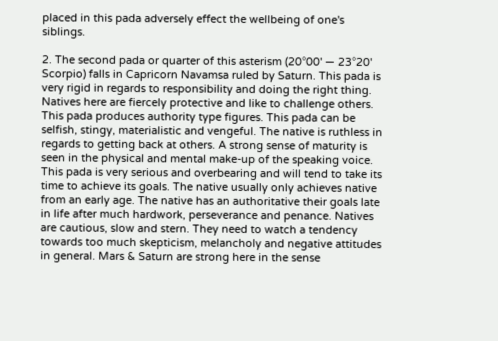placed in this pada adversely effect the wellbeing of one's siblings.

2. The second pada or quarter of this asterism (20°00' — 23°20' Scorpio) falls in Capricorn Navamsa ruled by Saturn. This pada is very rigid in regards to responsibility and doing the right thing. Natives here are fiercely protective and like to challenge others. This pada produces authority type figures. This pada can be selfish, stingy, materialistic and vengeful. The native is ruthless in regards to getting back at others. A strong sense of maturity is seen in the physical and mental make-up of the speaking voice. This pada is very serious and overbearing and will tend to take its time to achieve its goals. The native usually only achieves native from an early age. The native has an authoritative their goals late in life after much hardwork, perseverance and penance. Natives are cautious, slow and stern. They need to watch a tendency towards too much skepticism, melancholy and negative attitudes in general. Mars & Saturn are strong here in the sense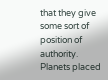that they give some sort of position of authority. Planets placed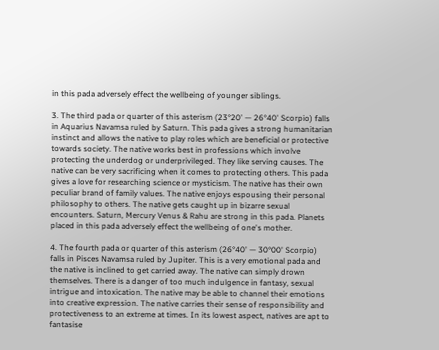in this pada adversely effect the wellbeing of younger siblings.

3. The third pada or quarter of this asterism (23°20' — 26°40' Scorpio) falls in Aquarius Navamsa ruled by Saturn. This pada gives a strong humanitarian instinct and allows the native to play roles which are beneficial or protective towards society. The native works best in professions which involve protecting the underdog or underprivileged. They like serving causes. The native can be very sacrificing when it comes to protecting others. This pada gives a love for researching science or mysticism. The native has their own peculiar brand of family values. The native enjoys espousing their personal philosophy to others. The native gets caught up in bizarre sexual encounters. Saturn, Mercury Venus & Rahu are strong in this pada. Planets placed in this pada adversely effect the wellbeing of one's mother.

4. The fourth pada or quarter of this asterism (26°40' — 30°00' Scorpio) falls in Pisces Navamsa ruled by Jupiter. This is a very emotional pada and the native is inclined to get carried away. The native can simply drown themselves. There is a danger of too much indulgence in fantasy, sexual intrigue and intoxication. The native may be able to channel their emotions into creative expression. The native carries their sense of responsibility and protectiveness to an extreme at times. In its lowest aspect, natives are apt to fantasise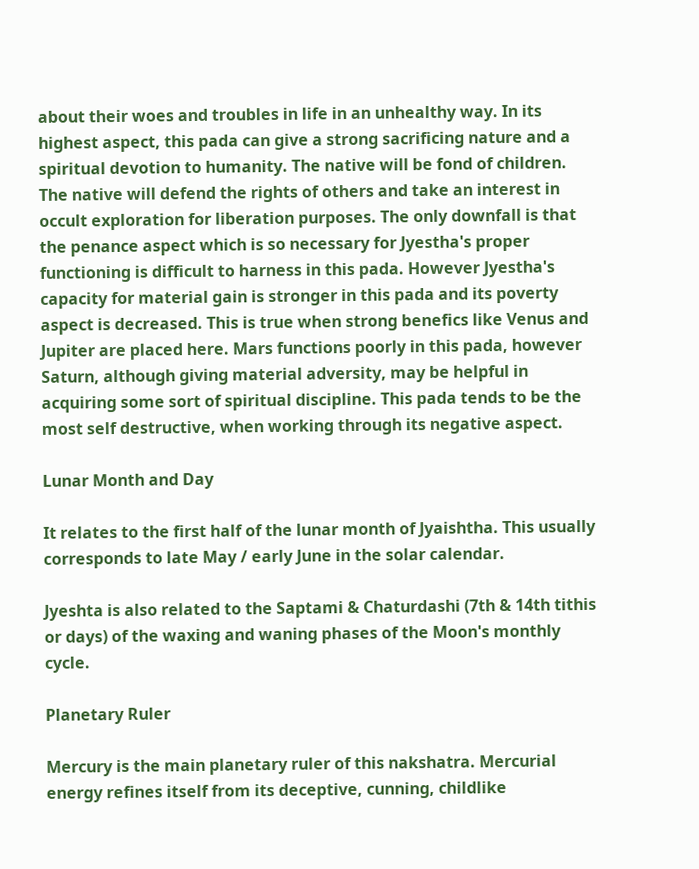about their woes and troubles in life in an unhealthy way. In its highest aspect, this pada can give a strong sacrificing nature and a spiritual devotion to humanity. The native will be fond of children. The native will defend the rights of others and take an interest in occult exploration for liberation purposes. The only downfall is that the penance aspect which is so necessary for Jyestha's proper functioning is difficult to harness in this pada. However Jyestha's capacity for material gain is stronger in this pada and its poverty aspect is decreased. This is true when strong benefics like Venus and Jupiter are placed here. Mars functions poorly in this pada, however Saturn, although giving material adversity, may be helpful in acquiring some sort of spiritual discipline. This pada tends to be the most self destructive, when working through its negative aspect.

Lunar Month and Day

It relates to the first half of the lunar month of Jyaishtha. This usually corresponds to late May / early June in the solar calendar.

Jyeshta is also related to the Saptami & Chaturdashi (7th & 14th tithis or days) of the waxing and waning phases of the Moon's monthly cycle.

Planetary Ruler

Mercury is the main planetary ruler of this nakshatra. Mercurial energy refines itself from its deceptive, cunning, childlike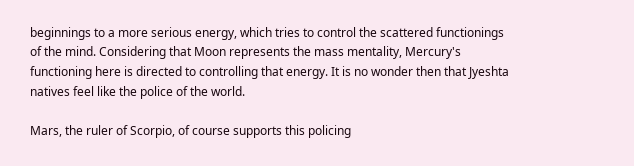beginnings to a more serious energy, which tries to control the scattered functionings of the mind. Considering that Moon represents the mass mentality, Mercury's functioning here is directed to controlling that energy. It is no wonder then that Jyeshta natives feel like the police of the world.

Mars, the ruler of Scorpio, of course supports this policing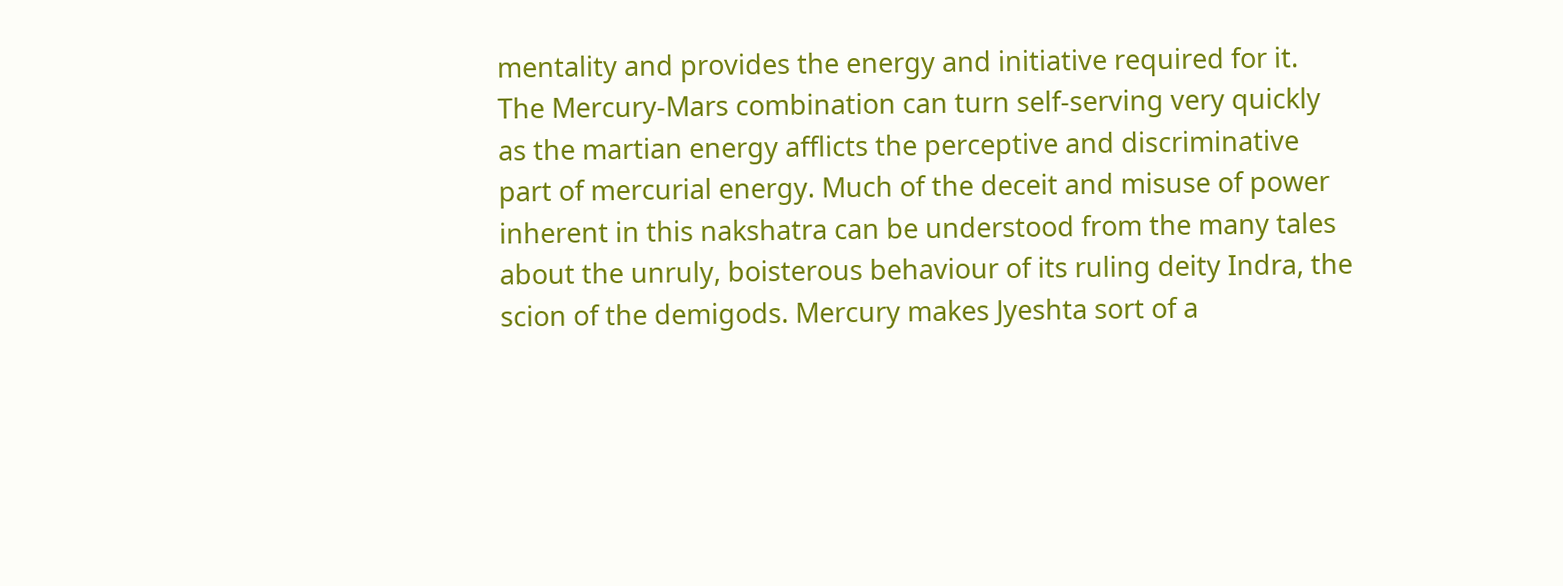mentality and provides the energy and initiative required for it. The Mercury-Mars combination can turn self-serving very quickly as the martian energy afflicts the perceptive and discriminative part of mercurial energy. Much of the deceit and misuse of power inherent in this nakshatra can be understood from the many tales about the unruly, boisterous behaviour of its ruling deity Indra, the scion of the demigods. Mercury makes Jyeshta sort of a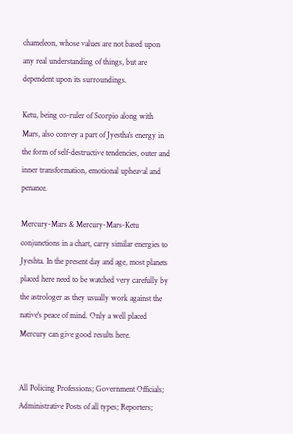chameleon, whose values are not based upon any real understanding of things, but are dependent upon its surroundings.

Ketu, being co-ruler of Scorpio along with Mars, also convey a part of Jyestha's energy in the form of self-destructive tendencies, outer and inner transformation, emotional upheaval and penance.

Mercury-Mars & Mercury-Mars-Ketu conjunctions in a chart, carry similar energies to Jyeshta. In the present day and age, most planets placed here need to be watched very carefully by the astrologer as they usually work against the native's peace of mind. Only a well placed Mercury can give good results here.


All Policing Professions; Government Officials; Administrative Posts of all types; Reporters;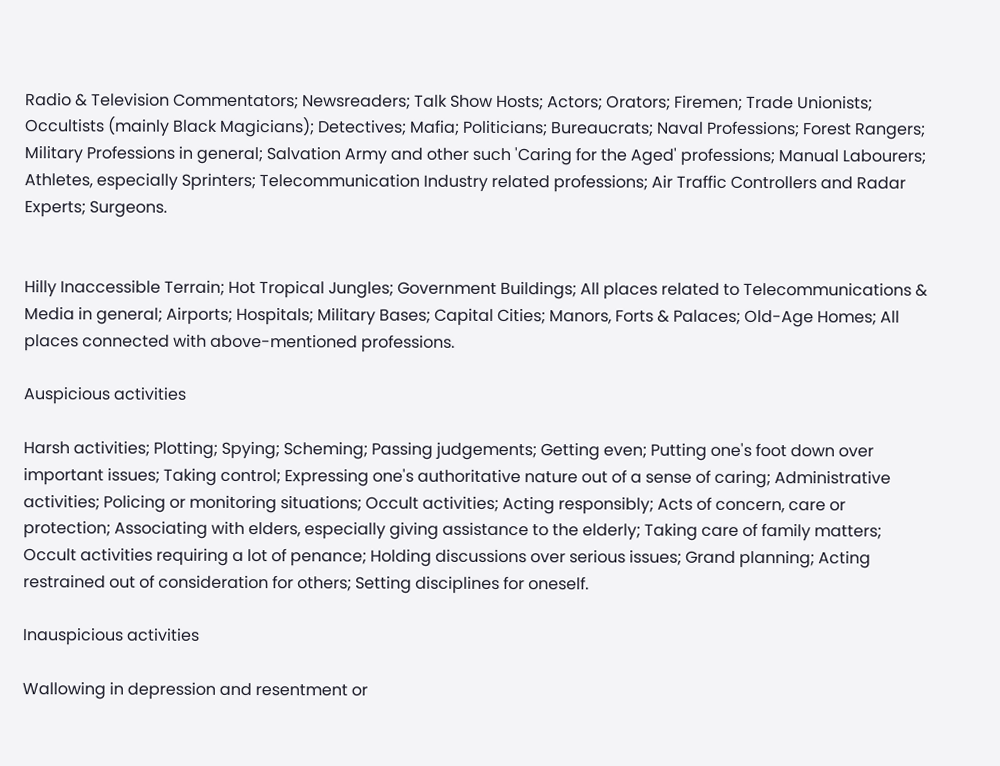Radio & Television Commentators; Newsreaders; Talk Show Hosts; Actors; Orators; Firemen; Trade Unionists; Occultists (mainly Black Magicians); Detectives; Mafia; Politicians; Bureaucrats; Naval Professions; Forest Rangers; Military Professions in general; Salvation Army and other such 'Caring for the Aged' professions; Manual Labourers; Athletes, especially Sprinters; Telecommunication Industry related professions; Air Traffic Controllers and Radar Experts; Surgeons.


Hilly Inaccessible Terrain; Hot Tropical Jungles; Government Buildings; All places related to Telecommunications & Media in general; Airports; Hospitals; Military Bases; Capital Cities; Manors, Forts & Palaces; Old-Age Homes; All places connected with above-mentioned professions.

Auspicious activities

Harsh activities; Plotting; Spying; Scheming; Passing judgements; Getting even; Putting one's foot down over important issues; Taking control; Expressing one's authoritative nature out of a sense of caring; Administrative activities; Policing or monitoring situations; Occult activities; Acting responsibly; Acts of concern, care or protection; Associating with elders, especially giving assistance to the elderly; Taking care of family matters; Occult activities requiring a lot of penance; Holding discussions over serious issues; Grand planning; Acting restrained out of consideration for others; Setting disciplines for oneself.

Inauspicious activities

Wallowing in depression and resentment or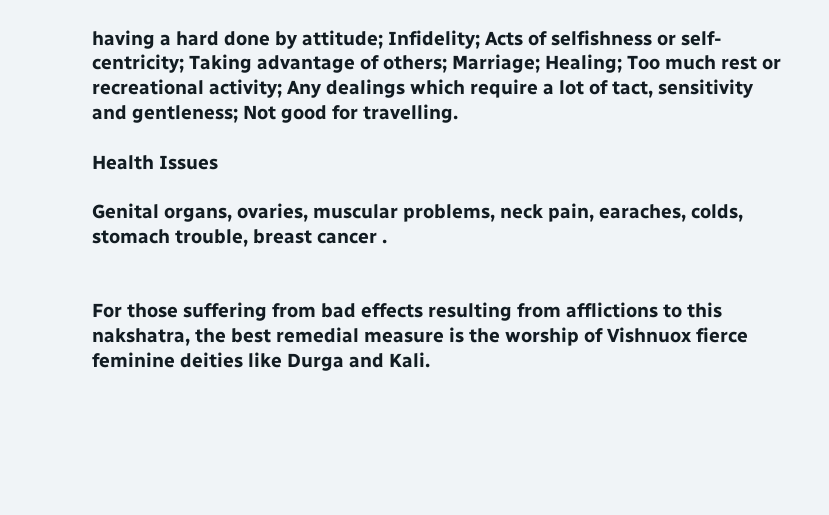having a hard done by attitude; Infidelity; Acts of selfishness or self-centricity; Taking advantage of others; Marriage; Healing; Too much rest or recreational activity; Any dealings which require a lot of tact, sensitivity and gentleness; Not good for travelling.

Health Issues

Genital organs, ovaries, muscular problems, neck pain, earaches, colds, stomach trouble, breast cancer .


For those suffering from bad effects resulting from afflictions to this nakshatra, the best remedial measure is the worship of Vishnuox fierce feminine deities like Durga and Kali.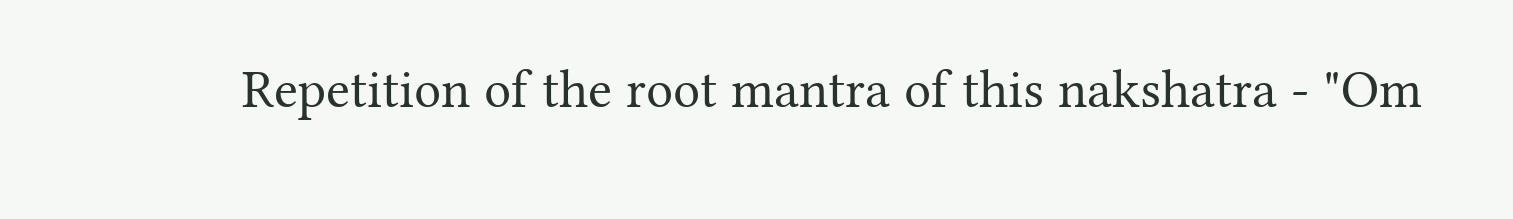Repetition of the root mantra of this nakshatra - "Om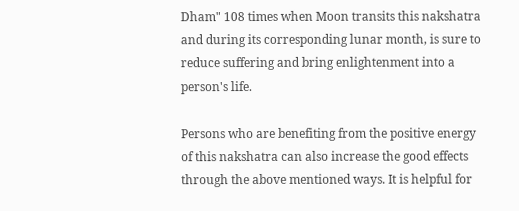Dham" 108 times when Moon transits this nakshatra and during its corresponding lunar month, is sure to reduce suffering and bring enlightenment into a person's life.

Persons who are benefiting from the positive energy of this nakshatra can also increase the good effects through the above mentioned ways. It is helpful for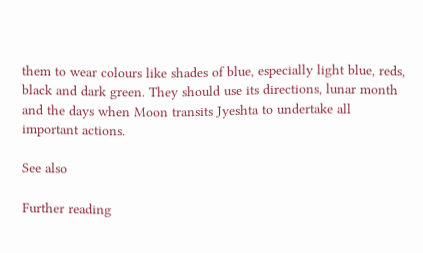them to wear colours like shades of blue, especially light blue, reds, black and dark green. They should use its directions, lunar month and the days when Moon transits Jyeshta to undertake all important actions.

See also

Further reading